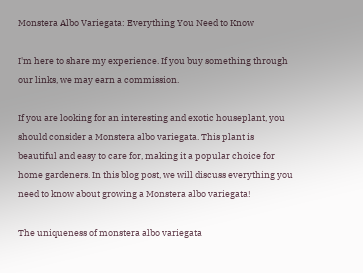Monstera Albo Variegata: Everything You Need to Know

I'm here to share my experience. If you buy something through our links, we may earn a commission.

If you are looking for an interesting and exotic houseplant, you should consider a Monstera albo variegata. This plant is beautiful and easy to care for, making it a popular choice for home gardeners. In this blog post, we will discuss everything you need to know about growing a Monstera albo variegata!

The uniqueness of monstera albo variegata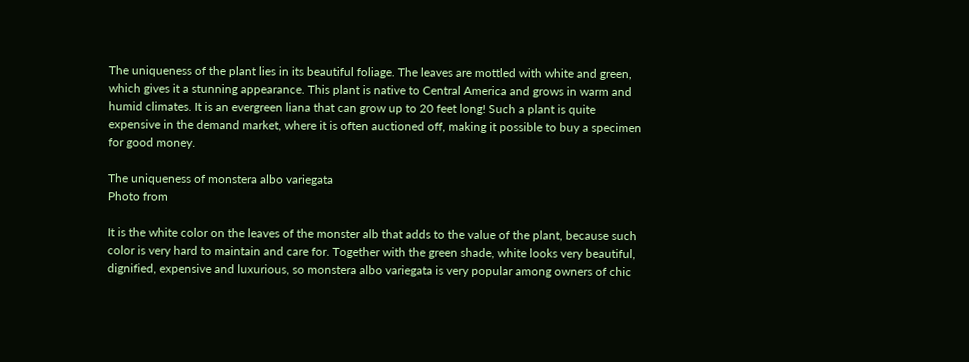The uniqueness of the plant lies in its beautiful foliage. The leaves are mottled with white and green, which gives it a stunning appearance. This plant is native to Central America and grows in warm and humid climates. It is an evergreen liana that can grow up to 20 feet long! Such a plant is quite expensive in the demand market, where it is often auctioned off, making it possible to buy a specimen for good money.

The uniqueness of monstera albo variegata
Photo from

It is the white color on the leaves of the monster alb that adds to the value of the plant, because such color is very hard to maintain and care for. Together with the green shade, white looks very beautiful, dignified, expensive and luxurious, so monstera albo variegata is very popular among owners of chic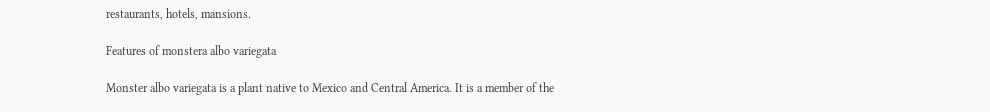restaurants, hotels, mansions.

Features of monstera albo variegata

Monster albo variegata is a plant native to Mexico and Central America. It is a member of the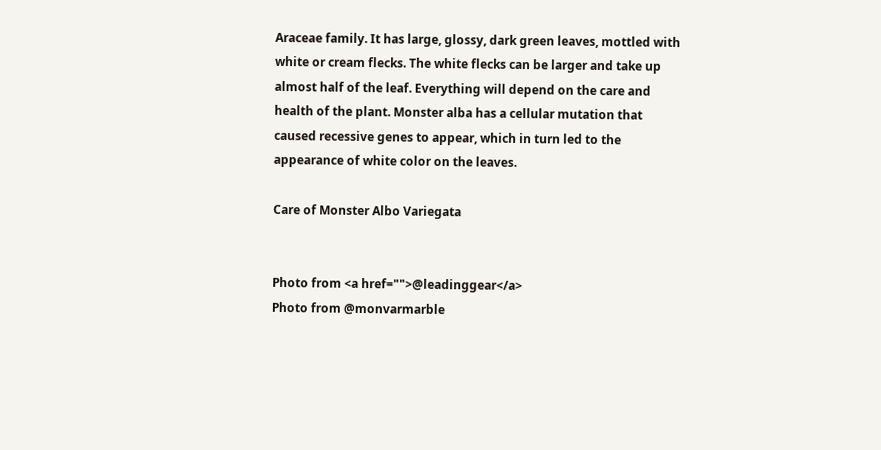Araceae family. It has large, glossy, dark green leaves, mottled with white or cream flecks. The white flecks can be larger and take up almost half of the leaf. Everything will depend on the care and health of the plant. Monster alba has a cellular mutation that caused recessive genes to appear, which in turn led to the appearance of white color on the leaves.

Care of Monster Albo Variegata


Photo from <a href="">@leadinggear</a>
Photo from @monvarmarble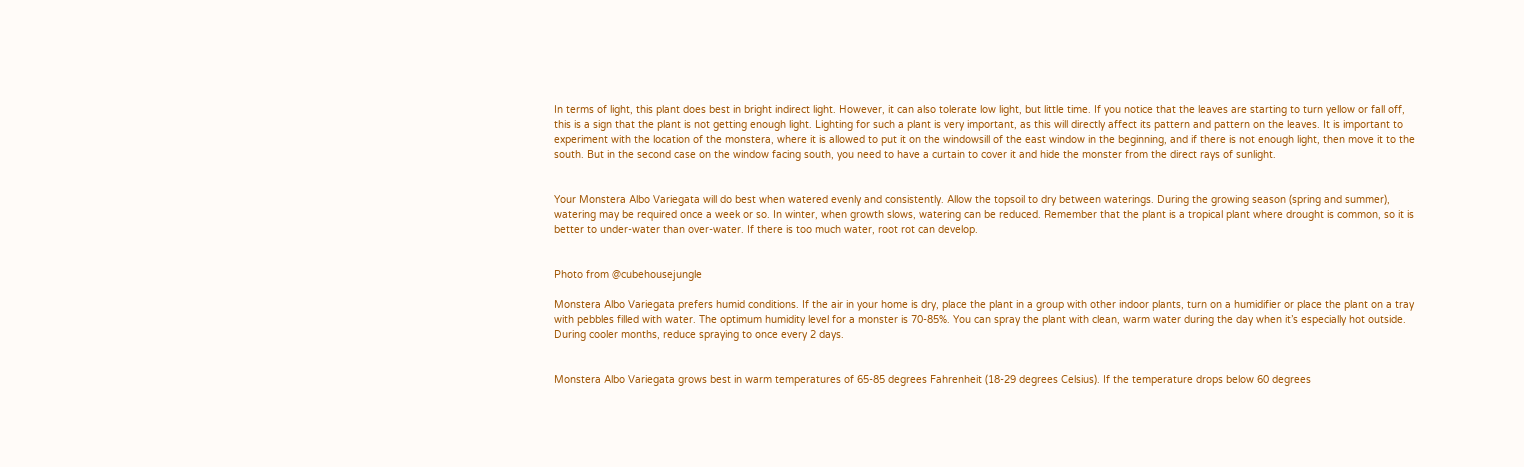In terms of light, this plant does best in bright indirect light. However, it can also tolerate low light, but little time. If you notice that the leaves are starting to turn yellow or fall off, this is a sign that the plant is not getting enough light. Lighting for such a plant is very important, as this will directly affect its pattern and pattern on the leaves. It is important to experiment with the location of the monstera, where it is allowed to put it on the windowsill of the east window in the beginning, and if there is not enough light, then move it to the south. But in the second case on the window facing south, you need to have a curtain to cover it and hide the monster from the direct rays of sunlight.


Your Monstera Albo Variegata will do best when watered evenly and consistently. Allow the topsoil to dry between waterings. During the growing season (spring and summer), watering may be required once a week or so. In winter, when growth slows, watering can be reduced. Remember that the plant is a tropical plant where drought is common, so it is better to under-water than over-water. If there is too much water, root rot can develop.


Photo from @cubehousejungle

Monstera Albo Variegata prefers humid conditions. If the air in your home is dry, place the plant in a group with other indoor plants, turn on a humidifier or place the plant on a tray with pebbles filled with water. The optimum humidity level for a monster is 70-85%. You can spray the plant with clean, warm water during the day when it’s especially hot outside. During cooler months, reduce spraying to once every 2 days.


Monstera Albo Variegata grows best in warm temperatures of 65-85 degrees Fahrenheit (18-29 degrees Celsius). If the temperature drops below 60 degrees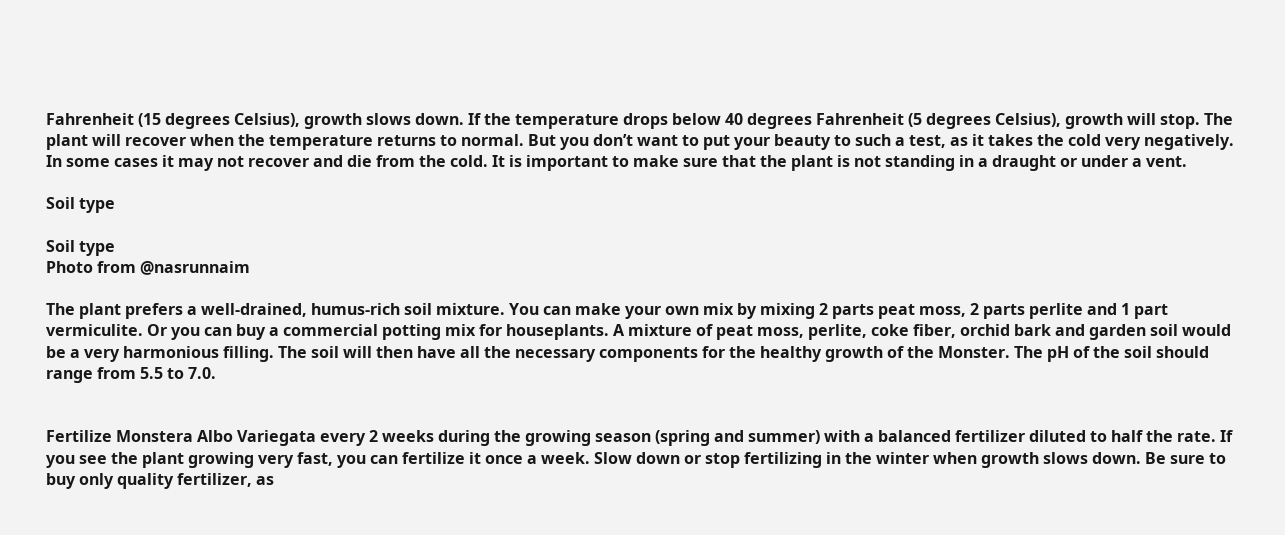Fahrenheit (15 degrees Celsius), growth slows down. If the temperature drops below 40 degrees Fahrenheit (5 degrees Celsius), growth will stop. The plant will recover when the temperature returns to normal. But you don’t want to put your beauty to such a test, as it takes the cold very negatively. In some cases it may not recover and die from the cold. It is important to make sure that the plant is not standing in a draught or under a vent.

Soil type

Soil type
Photo from @nasrunnaim

The plant prefers a well-drained, humus-rich soil mixture. You can make your own mix by mixing 2 parts peat moss, 2 parts perlite and 1 part vermiculite. Or you can buy a commercial potting mix for houseplants. A mixture of peat moss, perlite, coke fiber, orchid bark and garden soil would be a very harmonious filling. The soil will then have all the necessary components for the healthy growth of the Monster. The pH of the soil should range from 5.5 to 7.0.


Fertilize Monstera Albo Variegata every 2 weeks during the growing season (spring and summer) with a balanced fertilizer diluted to half the rate. If you see the plant growing very fast, you can fertilize it once a week. Slow down or stop fertilizing in the winter when growth slows down. Be sure to buy only quality fertilizer, as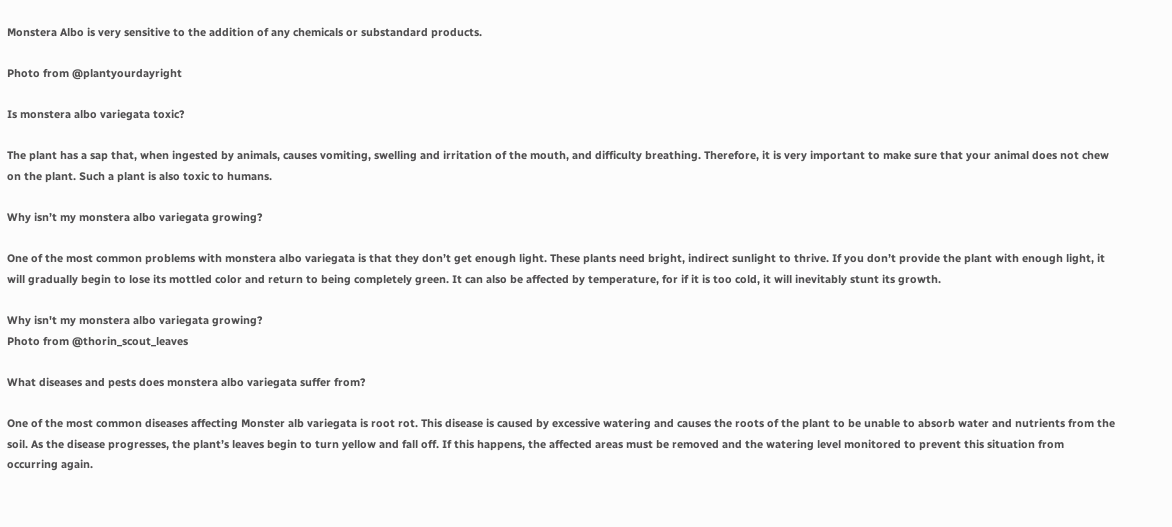Monstera Albo is very sensitive to the addition of any chemicals or substandard products.

Photo from @plantyourdayright

Is monstera albo variegata toxic?

The plant has a sap that, when ingested by animals, causes vomiting, swelling and irritation of the mouth, and difficulty breathing. Therefore, it is very important to make sure that your animal does not chew on the plant. Such a plant is also toxic to humans.

Why isn’t my monstera albo variegata growing?

One of the most common problems with monstera albo variegata is that they don’t get enough light. These plants need bright, indirect sunlight to thrive. If you don’t provide the plant with enough light, it will gradually begin to lose its mottled color and return to being completely green. It can also be affected by temperature, for if it is too cold, it will inevitably stunt its growth.

Why isn't my monstera albo variegata growing?
Photo from @thorin_scout_leaves

What diseases and pests does monstera albo variegata suffer from?

One of the most common diseases affecting Monster alb variegata is root rot. This disease is caused by excessive watering and causes the roots of the plant to be unable to absorb water and nutrients from the soil. As the disease progresses, the plant’s leaves begin to turn yellow and fall off. If this happens, the affected areas must be removed and the watering level monitored to prevent this situation from occurring again.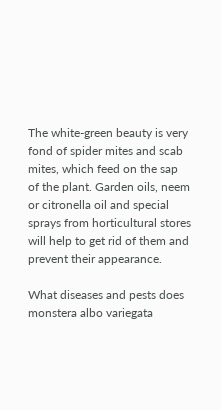The white-green beauty is very fond of spider mites and scab mites, which feed on the sap of the plant. Garden oils, neem or citronella oil and special sprays from horticultural stores will help to get rid of them and prevent their appearance.

What diseases and pests does monstera albo variegata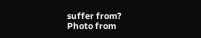suffer from?
Photo from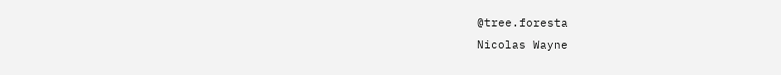@tree.foresta
Nicolas Wayne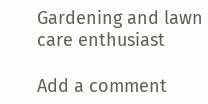Gardening and lawn care enthusiast

Add a comment